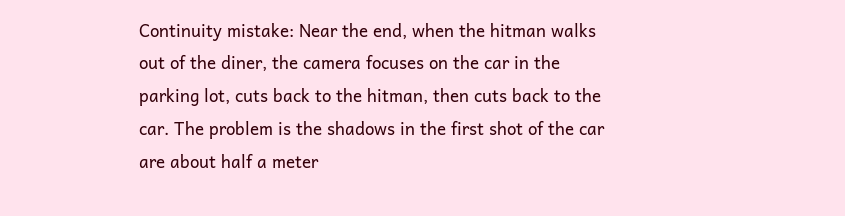Continuity mistake: Near the end, when the hitman walks out of the diner, the camera focuses on the car in the parking lot, cuts back to the hitman, then cuts back to the car. The problem is the shadows in the first shot of the car are about half a meter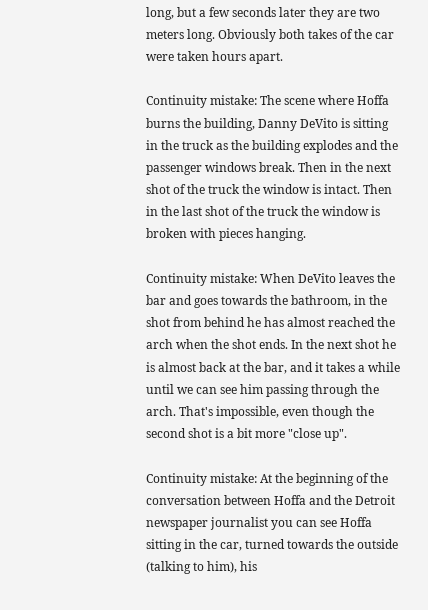long, but a few seconds later they are two meters long. Obviously both takes of the car were taken hours apart.

Continuity mistake: The scene where Hoffa burns the building, Danny DeVito is sitting in the truck as the building explodes and the passenger windows break. Then in the next shot of the truck the window is intact. Then in the last shot of the truck the window is broken with pieces hanging.

Continuity mistake: When DeVito leaves the bar and goes towards the bathroom, in the shot from behind he has almost reached the arch when the shot ends. In the next shot he is almost back at the bar, and it takes a while until we can see him passing through the arch. That's impossible, even though the second shot is a bit more "close up".

Continuity mistake: At the beginning of the conversation between Hoffa and the Detroit newspaper journalist you can see Hoffa sitting in the car, turned towards the outside (talking to him), his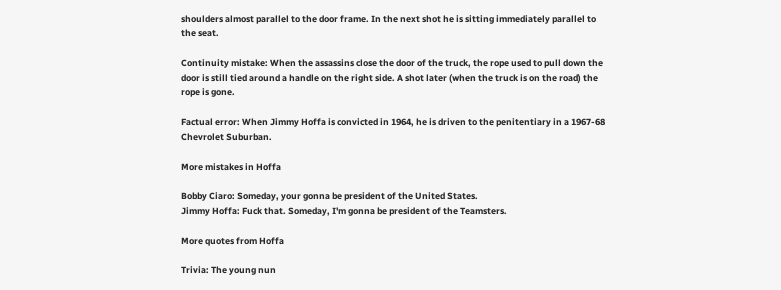shoulders almost parallel to the door frame. In the next shot he is sitting immediately parallel to the seat.

Continuity mistake: When the assassins close the door of the truck, the rope used to pull down the door is still tied around a handle on the right side. A shot later (when the truck is on the road) the rope is gone.

Factual error: When Jimmy Hoffa is convicted in 1964, he is driven to the penitentiary in a 1967-68 Chevrolet Suburban.

More mistakes in Hoffa

Bobby Ciaro: Someday, your gonna be president of the United States.
Jimmy Hoffa: Fuck that. Someday, I'm gonna be president of the Teamsters.

More quotes from Hoffa

Trivia: The young nun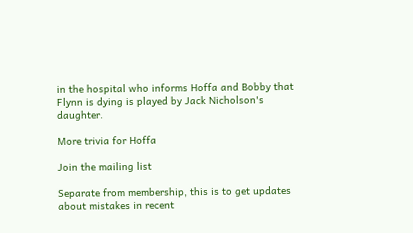in the hospital who informs Hoffa and Bobby that Flynn is dying is played by Jack Nicholson's daughter.

More trivia for Hoffa

Join the mailing list

Separate from membership, this is to get updates about mistakes in recent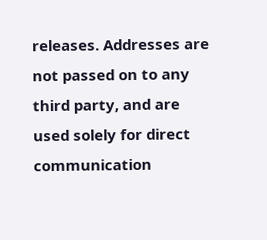releases. Addresses are not passed on to any third party, and are used solely for direct communication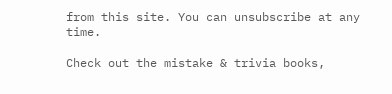from this site. You can unsubscribe at any time.

Check out the mistake & trivia books,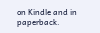on Kindle and in paperback.